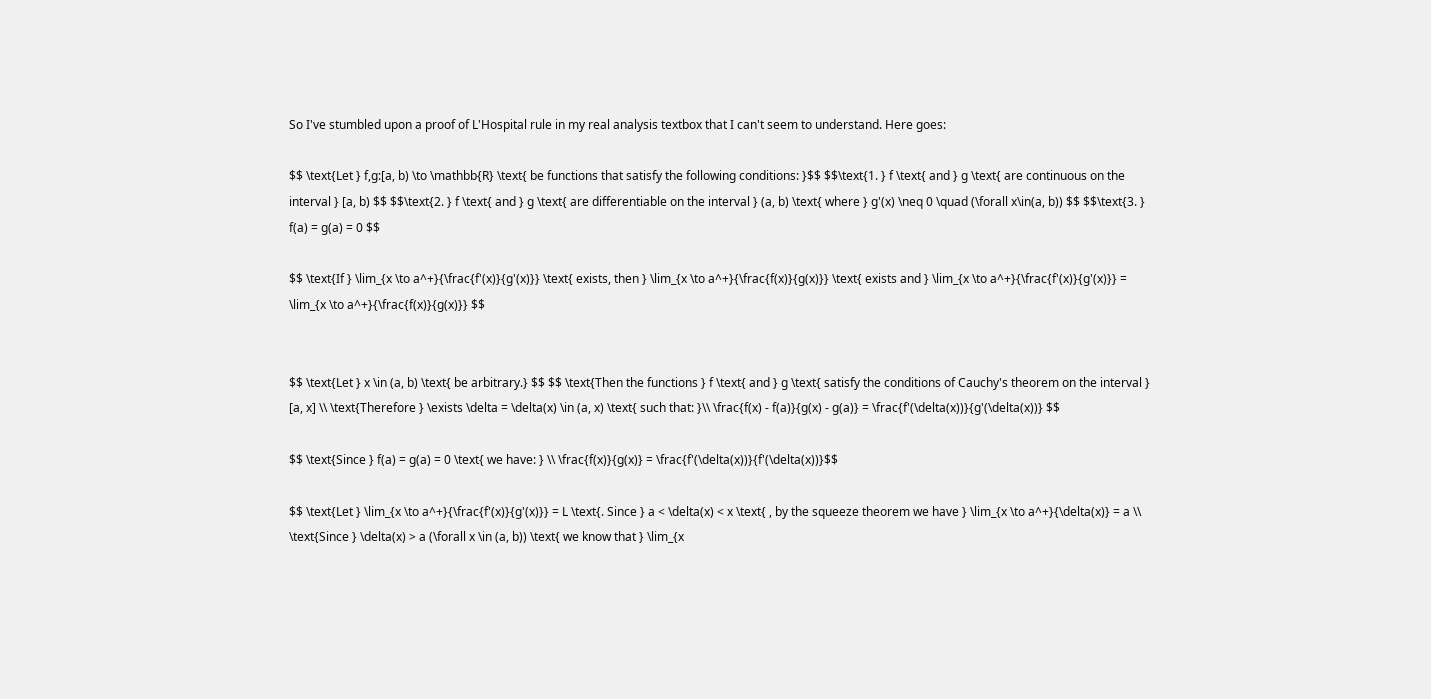So I've stumbled upon a proof of L'Hospital rule in my real analysis textbox that I can't seem to understand. Here goes:

$$ \text{Let } f,g:[a, b) \to \mathbb{R} \text{ be functions that satisfy the following conditions: }$$ $$\text{1. } f \text{ and } g \text{ are continuous on the interval } [a, b) $$ $$\text{2. } f \text{ and } g \text{ are differentiable on the interval } (a, b) \text{ where } g'(x) \neq 0 \quad (\forall x\in(a, b)) $$ $$\text{3. } f(a) = g(a) = 0 $$

$$ \text{If } \lim_{x \to a^+}{\frac{f'(x)}{g'(x)}} \text{ exists, then } \lim_{x \to a^+}{\frac{f(x)}{g(x)}} \text{ exists and } \lim_{x \to a^+}{\frac{f'(x)}{g'(x)}} = \lim_{x \to a^+}{\frac{f(x)}{g(x)}} $$


$$ \text{Let } x \in (a, b) \text{ be arbitrary.} $$ $$ \text{Then the functions } f \text{ and } g \text{ satisfy the conditions of Cauchy's theorem on the interval } [a, x] \\ \text{Therefore } \exists \delta = \delta(x) \in (a, x) \text{ such that: }\\ \frac{f(x) - f(a)}{g(x) - g(a)} = \frac{f'(\delta(x))}{g'(\delta(x))} $$

$$ \text{Since } f(a) = g(a) = 0 \text{ we have: } \\ \frac{f(x)}{g(x)} = \frac{f'(\delta(x))}{f'(\delta(x))}$$

$$ \text{Let } \lim_{x \to a^+}{\frac{f'(x)}{g'(x)}} = L \text{. Since } a < \delta(x) < x \text{ , by the squeeze theorem we have } \lim_{x \to a^+}{\delta(x)} = a \\ \text{Since } \delta(x) > a (\forall x \in (a, b)) \text{ we know that } \lim_{x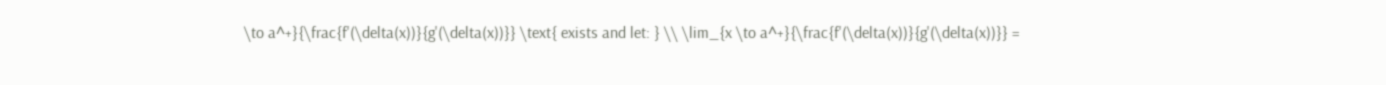\to a^+}{\frac{f'(\delta(x))}{g'(\delta(x))}} \text{ exists and let: } \\ \lim_{x \to a^+}{\frac{f'(\delta(x))}{g'(\delta(x))}} =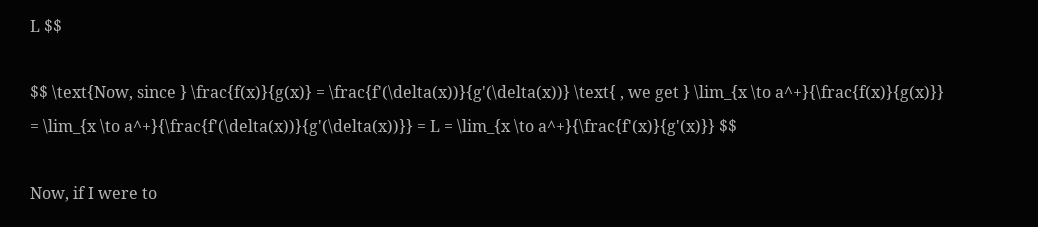L $$

$$ \text{Now, since } \frac{f(x)}{g(x)} = \frac{f'(\delta(x))}{g'(\delta(x))} \text{ , we get } \lim_{x \to a^+}{\frac{f(x)}{g(x)}} = \lim_{x \to a^+}{\frac{f'(\delta(x))}{g'(\delta(x))}} = L = \lim_{x \to a^+}{\frac{f'(x)}{g'(x)}} $$

Now, if I were to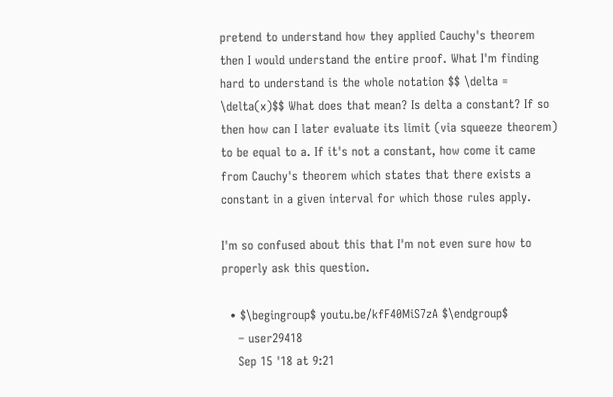pretend to understand how they applied Cauchy's theorem then I would understand the entire proof. What I'm finding hard to understand is the whole notation $$ \delta = \delta(x)$$ What does that mean? Is delta a constant? If so then how can I later evaluate its limit (via squeeze theorem) to be equal to a. If it's not a constant, how come it came from Cauchy's theorem which states that there exists a constant in a given interval for which those rules apply.

I'm so confused about this that I'm not even sure how to properly ask this question.

  • $\begingroup$ youtu.be/kfF40MiS7zA $\endgroup$
    – user29418
    Sep 15 '18 at 9:21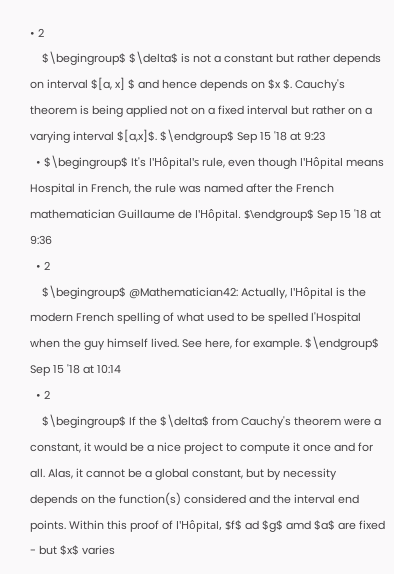• 2
    $\begingroup$ $\delta$ is not a constant but rather depends on interval $[a, x] $ and hence depends on $x $. Cauchy's theorem is being applied not on a fixed interval but rather on a varying interval $[a,x]$. $\endgroup$ Sep 15 '18 at 9:23
  • $\begingroup$ It's l'Hôpital's rule, even though l'Hôpital means Hospital in French, the rule was named after the French mathematician Guillaume de l'Hôpital. $\endgroup$ Sep 15 '18 at 9:36
  • 2
    $\begingroup$ @Mathematician42: Actually, l'Hôpital is the modern French spelling of what used to be spelled l'Hospital when the guy himself lived. See here, for example. $\endgroup$ Sep 15 '18 at 10:14
  • 2
    $\begingroup$ If the $\delta$ from Cauchy's theorem were a constant, it would be a nice project to compute it once and for all. Alas, it cannot be a global constant, but by necessity depends on the function(s) considered and the interval end points. Within this proof of l'Hôpital, $f$ ad $g$ amd $a$ are fixed - but $x$ varies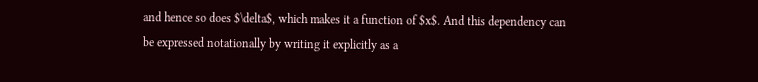and hence so does $\delta$, which makes it a function of $x$. And this dependency can be expressed notationally by writing it explicitly as a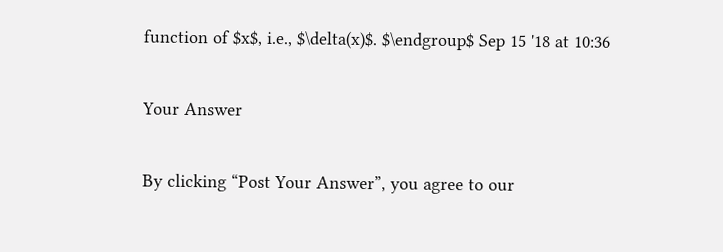function of $x$, i.e., $\delta(x)$. $\endgroup$ Sep 15 '18 at 10:36

Your Answer

By clicking “Post Your Answer”, you agree to our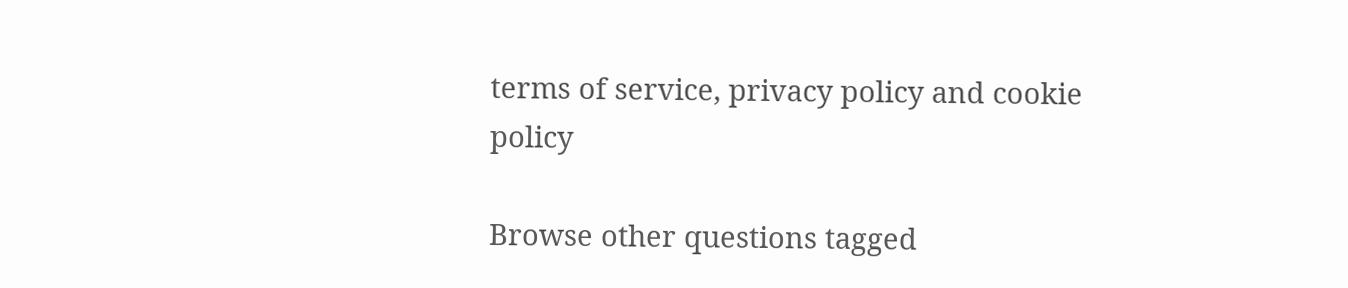terms of service, privacy policy and cookie policy

Browse other questions tagged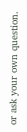or ask your own question.